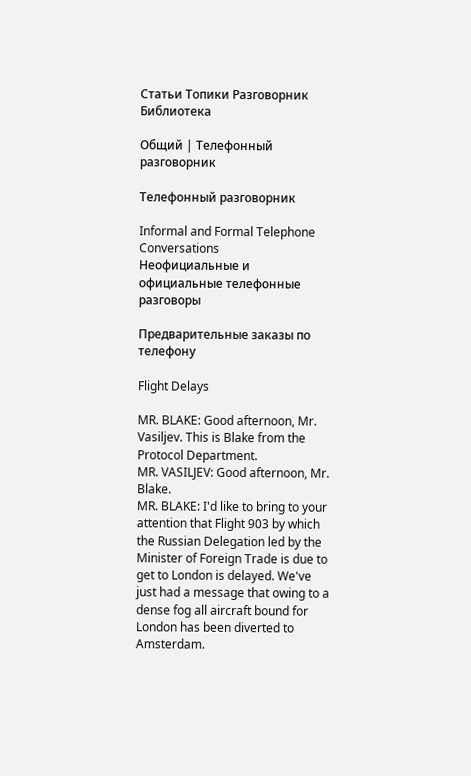Статьи Топики Разговорник Библиотека

Общий | Телефонный разговорник

Телефонный разговорник

Informal and Formal Telephone Conversations
Неофициальные и официальные телефонные разговоры

Предварительные заказы по телефону

Flight Delays

MR. BLAKE: Good afternoon, Mr. Vasiljev. This is Blake from the Protocol Department.
MR. VASILJEV: Good afternoon, Mr. Blake.
MR. BLAKE: I'd like to bring to your attention that Flight 903 by which the Russian Delegation led by the Minister of Foreign Trade is due to get to London is delayed. We've just had a message that owing to a dense fog all aircraft bound for London has been diverted to Amsterdam.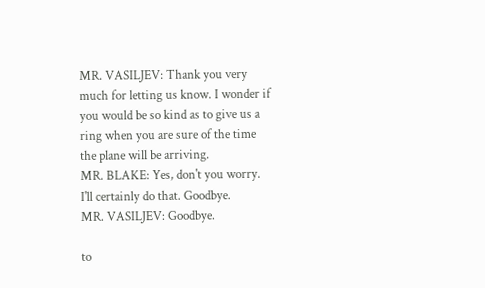MR. VASILJEV: Thank you very much for letting us know. I wonder if you would be so kind as to give us a ring when you are sure of the time the plane will be arriving.
MR. BLAKE: Yes, don't you worry. I'll certainly do that. Goodbye.
MR. VASILJEV: Goodbye.

to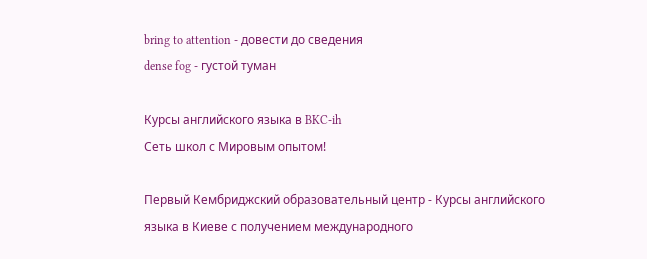bring to attention - довести до сведения
dense fog - густой туман

Курсы английского языка в BKC-ih
Сеть школ с Мировым опытом!

Первый Кембриджский образовательный центр - Курсы английского языка в Киеве с получением международного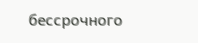бессрочного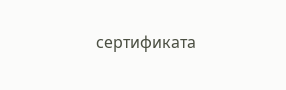сертификата